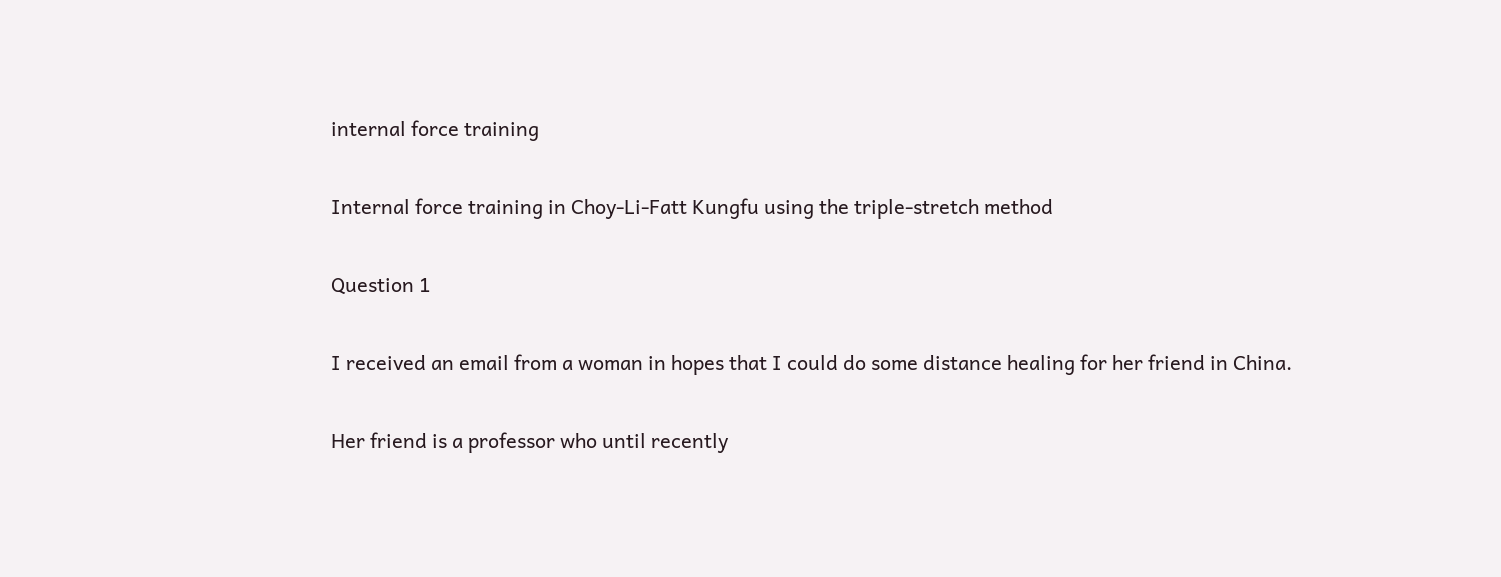internal force training

Internal force training in Choy-Li-Fatt Kungfu using the triple-stretch method

Question 1

I received an email from a woman in hopes that I could do some distance healing for her friend in China.

Her friend is a professor who until recently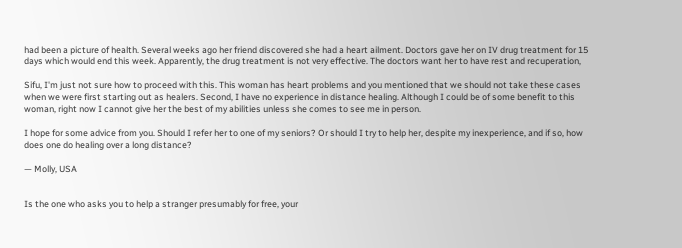had been a picture of health. Several weeks ago her friend discovered she had a heart ailment. Doctors gave her on IV drug treatment for 15 days which would end this week. Apparently, the drug treatment is not very effective. The doctors want her to have rest and recuperation,

Sifu, I'm just not sure how to proceed with this. This woman has heart problems and you mentioned that we should not take these cases when we were first starting out as healers. Second, I have no experience in distance healing. Although I could be of some benefit to this woman, right now I cannot give her the best of my abilities unless she comes to see me in person.

I hope for some advice from you. Should I refer her to one of my seniors? Or should I try to help her, despite my inexperience, and if so, how does one do healing over a long distance?

— Molly, USA


Is the one who asks you to help a stranger presumably for free, your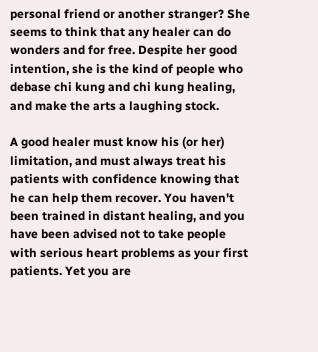personal friend or another stranger? She seems to think that any healer can do wonders and for free. Despite her good intention, she is the kind of people who debase chi kung and chi kung healing, and make the arts a laughing stock.

A good healer must know his (or her) limitation, and must always treat his patients with confidence knowing that he can help them recover. You haven't been trained in distant healing, and you have been advised not to take people with serious heart problems as your first patients. Yet you are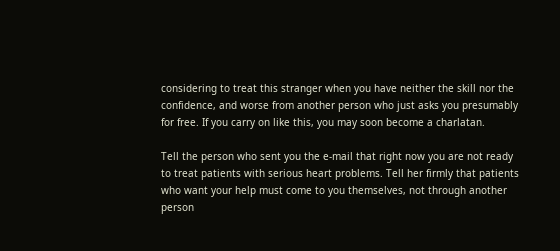considering to treat this stranger when you have neither the skill nor the confidence, and worse from another person who just asks you presumably for free. If you carry on like this, you may soon become a charlatan.

Tell the person who sent you the e-mail that right now you are not ready to treat patients with serious heart problems. Tell her firmly that patients who want your help must come to you themselves, not through another person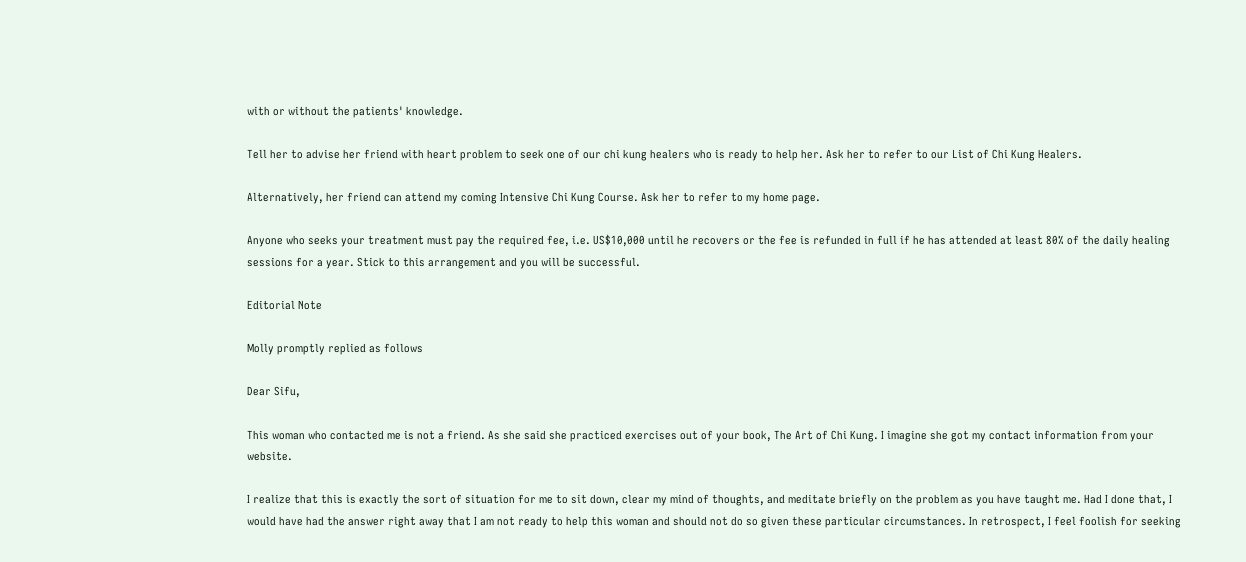with or without the patients' knowledge.

Tell her to advise her friend with heart problem to seek one of our chi kung healers who is ready to help her. Ask her to refer to our List of Chi Kung Healers.

Alternatively, her friend can attend my coming Intensive Chi Kung Course. Ask her to refer to my home page.

Anyone who seeks your treatment must pay the required fee, i.e. US$10,000 until he recovers or the fee is refunded in full if he has attended at least 80% of the daily healing sessions for a year. Stick to this arrangement and you will be successful.

Editorial Note

Molly promptly replied as follows

Dear Sifu,

This woman who contacted me is not a friend. As she said she practiced exercises out of your book, The Art of Chi Kung. I imagine she got my contact information from your website.

I realize that this is exactly the sort of situation for me to sit down, clear my mind of thoughts, and meditate briefly on the problem as you have taught me. Had I done that, I would have had the answer right away that I am not ready to help this woman and should not do so given these particular circumstances. In retrospect, I feel foolish for seeking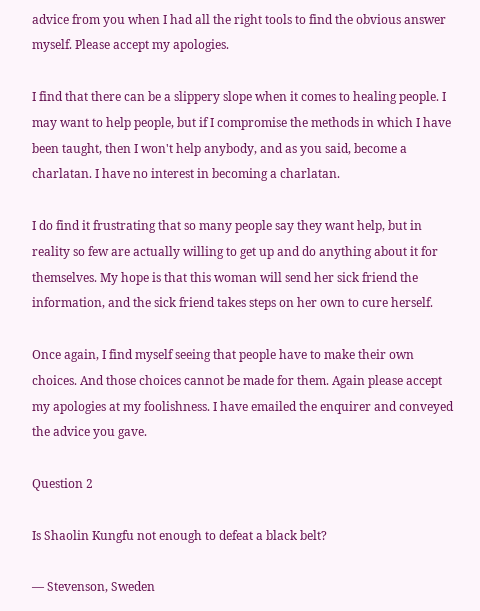advice from you when I had all the right tools to find the obvious answer myself. Please accept my apologies.

I find that there can be a slippery slope when it comes to healing people. I may want to help people, but if I compromise the methods in which I have been taught, then I won't help anybody, and as you said, become a charlatan. I have no interest in becoming a charlatan.

I do find it frustrating that so many people say they want help, but in reality so few are actually willing to get up and do anything about it for themselves. My hope is that this woman will send her sick friend the information, and the sick friend takes steps on her own to cure herself.

Once again, I find myself seeing that people have to make their own choices. And those choices cannot be made for them. Again please accept my apologies at my foolishness. I have emailed the enquirer and conveyed the advice you gave.

Question 2

Is Shaolin Kungfu not enough to defeat a black belt?

— Stevenson, Sweden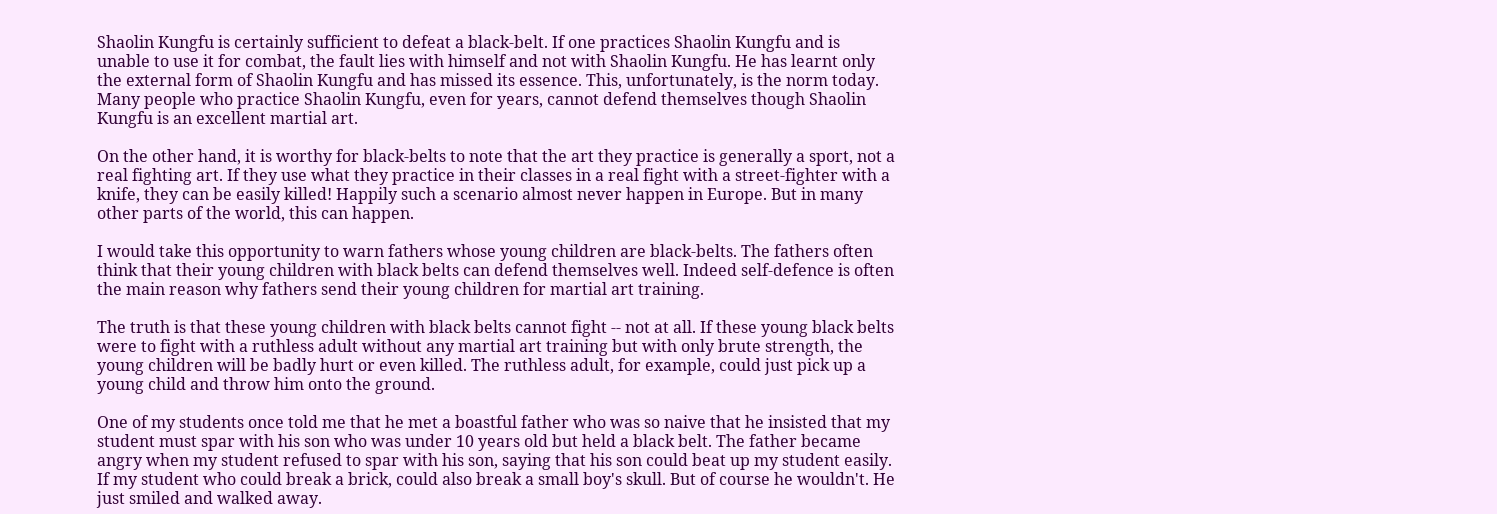Shaolin Kungfu is certainly sufficient to defeat a black-belt. If one practices Shaolin Kungfu and is unable to use it for combat, the fault lies with himself and not with Shaolin Kungfu. He has learnt only the external form of Shaolin Kungfu and has missed its essence. This, unfortunately, is the norm today. Many people who practice Shaolin Kungfu, even for years, cannot defend themselves though Shaolin Kungfu is an excellent martial art.

On the other hand, it is worthy for black-belts to note that the art they practice is generally a sport, not a real fighting art. If they use what they practice in their classes in a real fight with a street-fighter with a knife, they can be easily killed! Happily such a scenario almost never happen in Europe. But in many other parts of the world, this can happen.

I would take this opportunity to warn fathers whose young children are black-belts. The fathers often think that their young children with black belts can defend themselves well. Indeed self-defence is often the main reason why fathers send their young children for martial art training.

The truth is that these young children with black belts cannot fight -- not at all. If these young black belts were to fight with a ruthless adult without any martial art training but with only brute strength, the young children will be badly hurt or even killed. The ruthless adult, for example, could just pick up a young child and throw him onto the ground.

One of my students once told me that he met a boastful father who was so naive that he insisted that my student must spar with his son who was under 10 years old but held a black belt. The father became angry when my student refused to spar with his son, saying that his son could beat up my student easily. If my student who could break a brick, could also break a small boy's skull. But of course he wouldn't. He just smiled and walked away.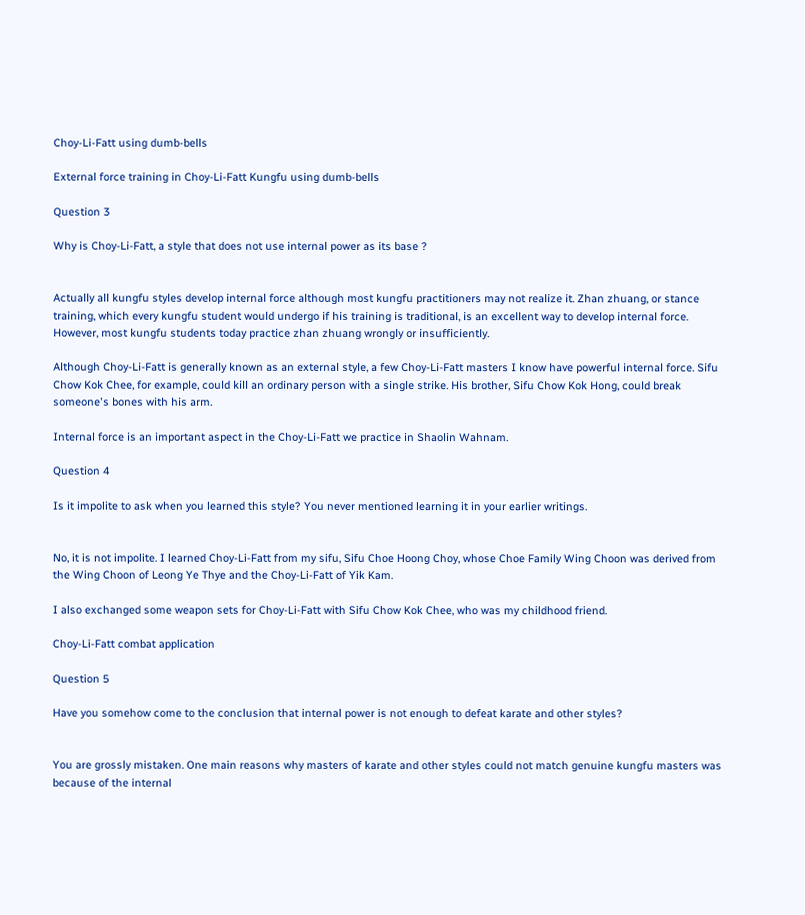Choy-Li-Fatt using dumb-bells

External force training in Choy-Li-Fatt Kungfu using dumb-bells

Question 3

Why is Choy-Li-Fatt, a style that does not use internal power as its base ?


Actually all kungfu styles develop internal force although most kungfu practitioners may not realize it. Zhan zhuang, or stance training, which every kungfu student would undergo if his training is traditional, is an excellent way to develop internal force. However, most kungfu students today practice zhan zhuang wrongly or insufficiently.

Although Choy-Li-Fatt is generally known as an external style, a few Choy-Li-Fatt masters I know have powerful internal force. Sifu Chow Kok Chee, for example, could kill an ordinary person with a single strike. His brother, Sifu Chow Kok Hong, could break someone's bones with his arm.

Internal force is an important aspect in the Choy-Li-Fatt we practice in Shaolin Wahnam.

Question 4

Is it impolite to ask when you learned this style? You never mentioned learning it in your earlier writings.


No, it is not impolite. I learned Choy-Li-Fatt from my sifu, Sifu Choe Hoong Choy, whose Choe Family Wing Choon was derived from the Wing Choon of Leong Ye Thye and the Choy-Li-Fatt of Yik Kam.

I also exchanged some weapon sets for Choy-Li-Fatt with Sifu Chow Kok Chee, who was my childhood friend.

Choy-Li-Fatt combat application

Question 5

Have you somehow come to the conclusion that internal power is not enough to defeat karate and other styles?


You are grossly mistaken. One main reasons why masters of karate and other styles could not match genuine kungfu masters was because of the internal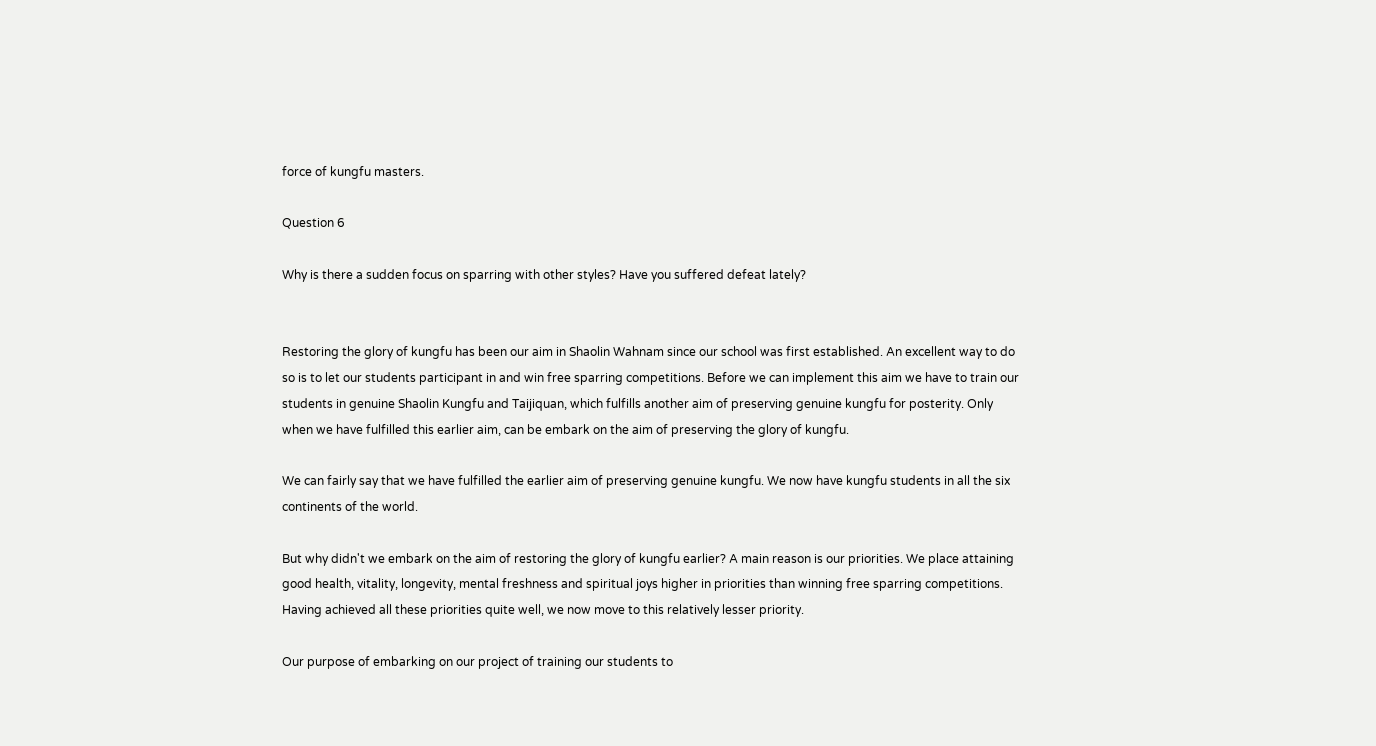force of kungfu masters.

Question 6

Why is there a sudden focus on sparring with other styles? Have you suffered defeat lately?


Restoring the glory of kungfu has been our aim in Shaolin Wahnam since our school was first established. An excellent way to do so is to let our students participant in and win free sparring competitions. Before we can implement this aim we have to train our students in genuine Shaolin Kungfu and Taijiquan, which fulfills another aim of preserving genuine kungfu for posterity. Only when we have fulfilled this earlier aim, can be embark on the aim of preserving the glory of kungfu.

We can fairly say that we have fulfilled the earlier aim of preserving genuine kungfu. We now have kungfu students in all the six continents of the world.

But why didn't we embark on the aim of restoring the glory of kungfu earlier? A main reason is our priorities. We place attaining good health, vitality, longevity, mental freshness and spiritual joys higher in priorities than winning free sparring competitions. Having achieved all these priorities quite well, we now move to this relatively lesser priority.

Our purpose of embarking on our project of training our students to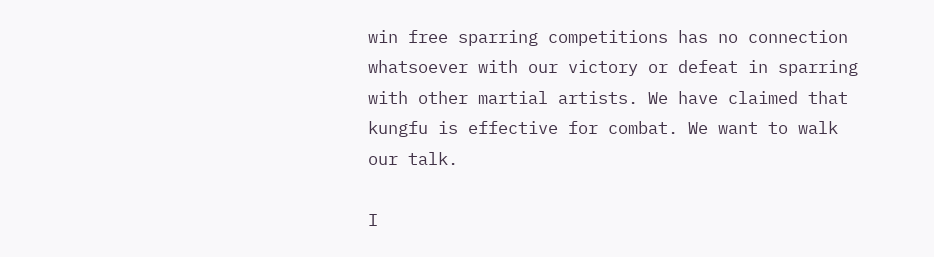win free sparring competitions has no connection whatsoever with our victory or defeat in sparring with other martial artists. We have claimed that kungfu is effective for combat. We want to walk our talk.

I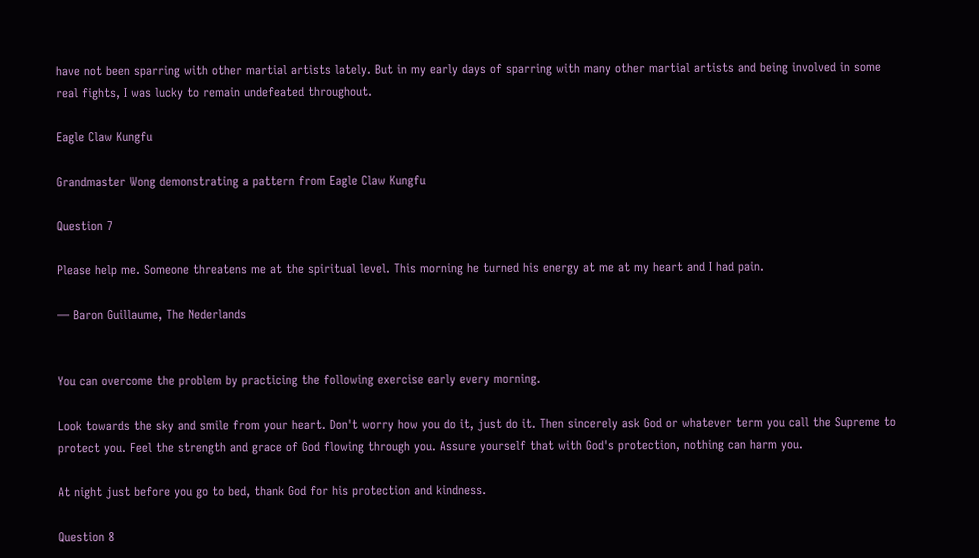have not been sparring with other martial artists lately. But in my early days of sparring with many other martial artists and being involved in some real fights, I was lucky to remain undefeated throughout.

Eagle Claw Kungfu

Grandmaster Wong demonstrating a pattern from Eagle Claw Kungfu

Question 7

Please help me. Someone threatens me at the spiritual level. This morning he turned his energy at me at my heart and I had pain.

— Baron Guillaume, The Nederlands


You can overcome the problem by practicing the following exercise early every morning.

Look towards the sky and smile from your heart. Don't worry how you do it, just do it. Then sincerely ask God or whatever term you call the Supreme to protect you. Feel the strength and grace of God flowing through you. Assure yourself that with God's protection, nothing can harm you.

At night just before you go to bed, thank God for his protection and kindness.

Question 8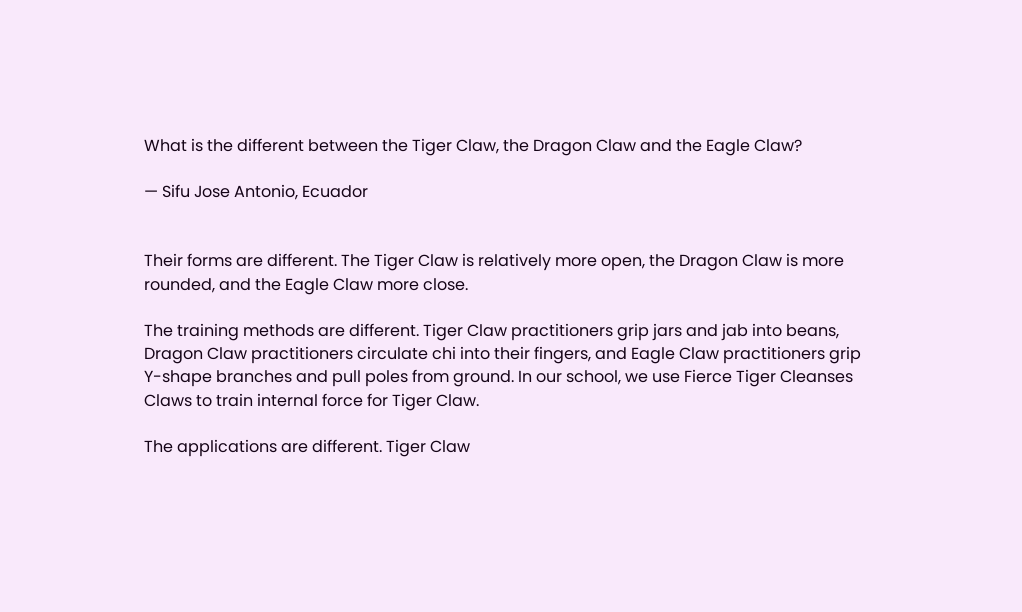What is the different between the Tiger Claw, the Dragon Claw and the Eagle Claw?

— Sifu Jose Antonio, Ecuador


Their forms are different. The Tiger Claw is relatively more open, the Dragon Claw is more rounded, and the Eagle Claw more close.

The training methods are different. Tiger Claw practitioners grip jars and jab into beans, Dragon Claw practitioners circulate chi into their fingers, and Eagle Claw practitioners grip Y-shape branches and pull poles from ground. In our school, we use Fierce Tiger Cleanses Claws to train internal force for Tiger Claw.

The applications are different. Tiger Claw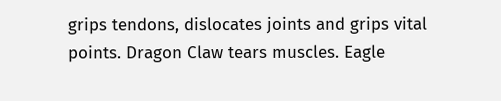grips tendons, dislocates joints and grips vital points. Dragon Claw tears muscles. Eagle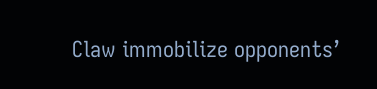Claw immobilize opponents’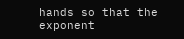hands so that the exponent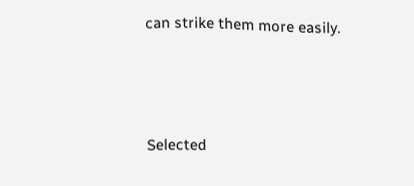can strike them more easily.



Selected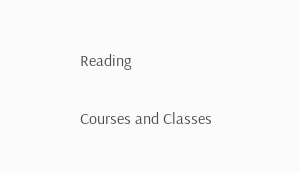Reading

Courses and Classes